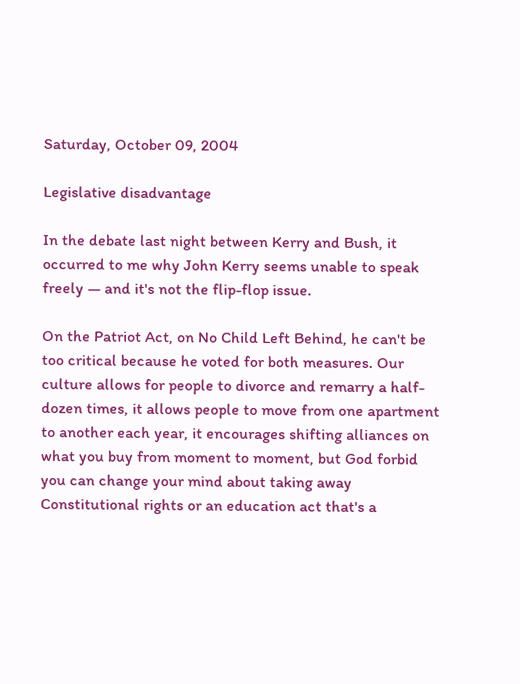Saturday, October 09, 2004

Legislative disadvantage

In the debate last night between Kerry and Bush, it occurred to me why John Kerry seems unable to speak freely — and it's not the flip-flop issue.

On the Patriot Act, on No Child Left Behind, he can't be too critical because he voted for both measures. Our culture allows for people to divorce and remarry a half-dozen times, it allows people to move from one apartment to another each year, it encourages shifting alliances on what you buy from moment to moment, but God forbid you can change your mind about taking away Constitutional rights or an education act that's a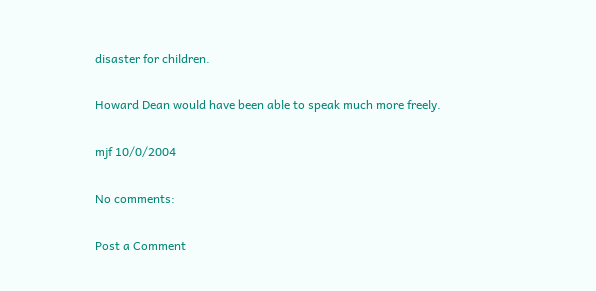disaster for children.

Howard Dean would have been able to speak much more freely.

mjf 10/0/2004

No comments:

Post a Comment